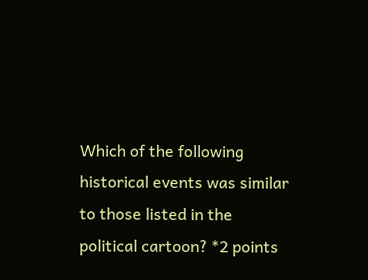Which of the following historical events was similar to those listed in the political cartoon? *2 points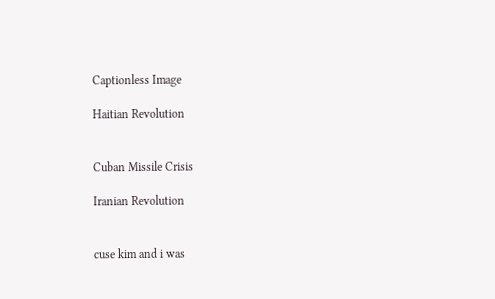Captionless Image

Haitian Revolution


Cuban Missile Crisis

Iranian Revolution


cuse kim and i was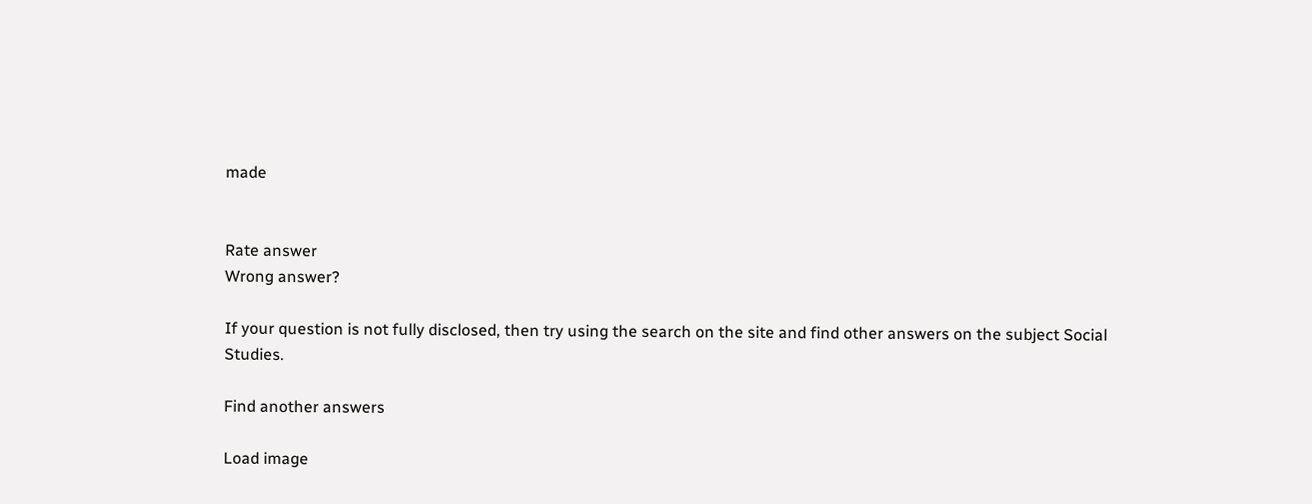made


Rate answer
Wrong answer?

If your question is not fully disclosed, then try using the search on the site and find other answers on the subject Social Studies.

Find another answers

Load image